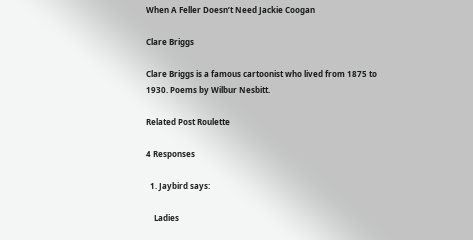When A Feller Doesn’t Need Jackie Coogan

Clare Briggs

Clare Briggs is a famous cartoonist who lived from 1875 to 1930. Poems by Wilbur Nesbitt.

Related Post Roulette

4 Responses

  1. Jaybird says:

    Ladies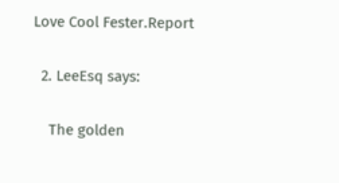Love Cool Fester.Report

  2. LeeEsq says:

    The golden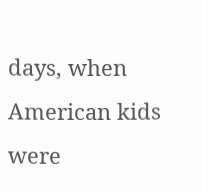days, when American kids were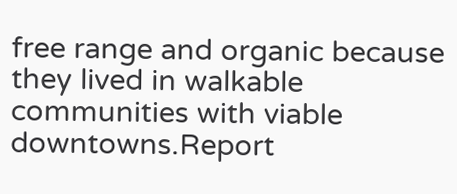free range and organic because they lived in walkable communities with viable downtowns.Report